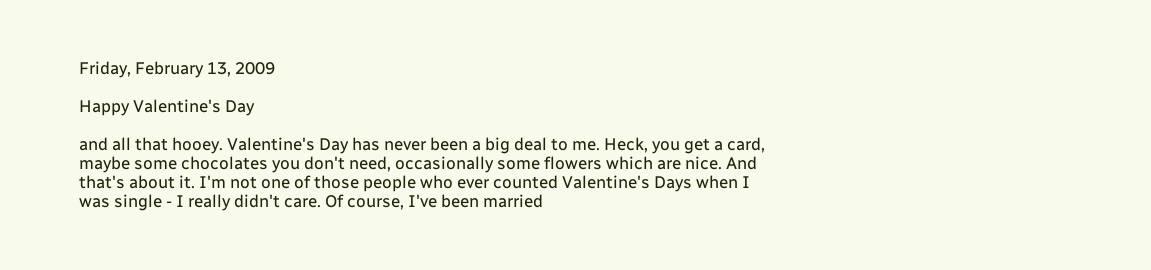Friday, February 13, 2009

Happy Valentine's Day

and all that hooey. Valentine's Day has never been a big deal to me. Heck, you get a card, maybe some chocolates you don't need, occasionally some flowers which are nice. And that's about it. I'm not one of those people who ever counted Valentine's Days when I was single - I really didn't care. Of course, I've been married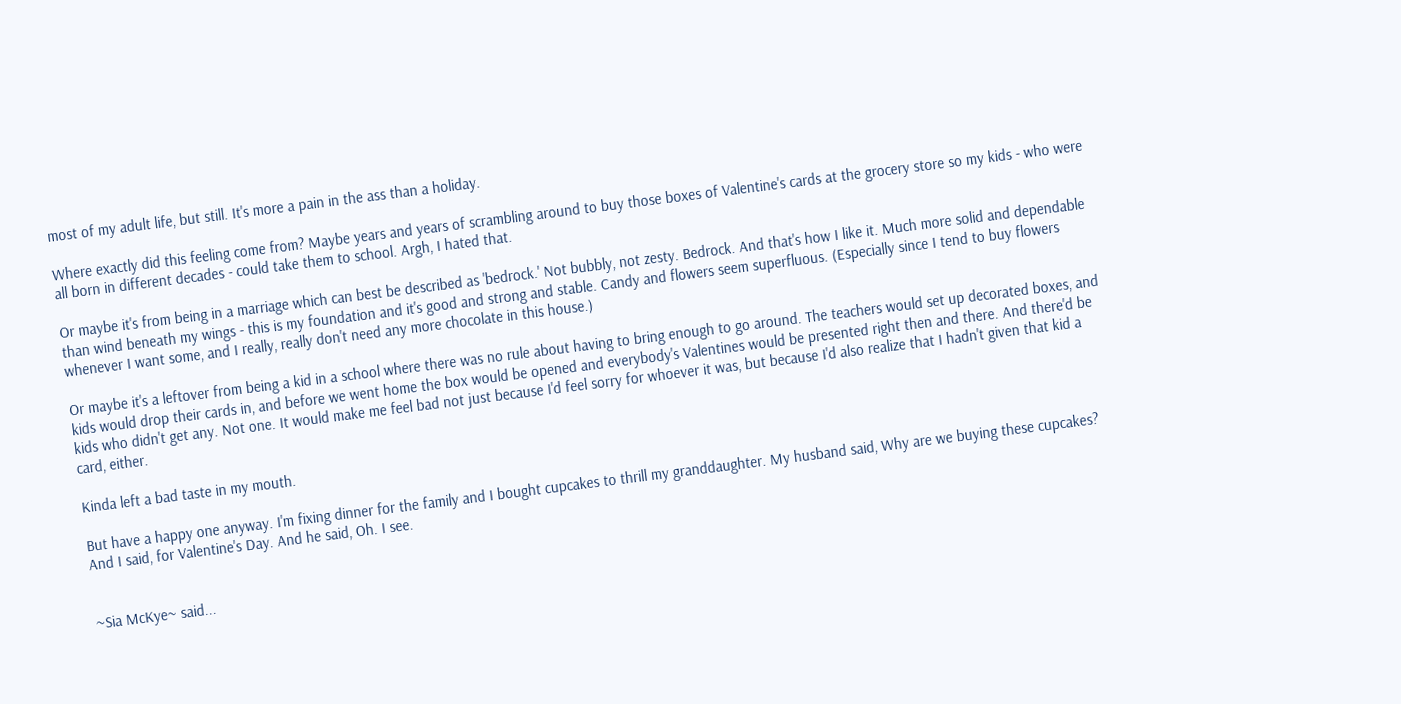most of my adult life, but still. It's more a pain in the ass than a holiday.

Where exactly did this feeling come from? Maybe years and years of scrambling around to buy those boxes of Valentine's cards at the grocery store so my kids - who were all born in different decades - could take them to school. Argh, I hated that.

Or maybe it's from being in a marriage which can best be described as 'bedrock.' Not bubbly, not zesty. Bedrock. And that's how I like it. Much more solid and dependable than wind beneath my wings - this is my foundation and it's good and strong and stable. Candy and flowers seem superfluous. (Especially since I tend to buy flowers whenever I want some, and I really, really don't need any more chocolate in this house.)

Or maybe it's a leftover from being a kid in a school where there was no rule about having to bring enough to go around. The teachers would set up decorated boxes, and kids would drop their cards in, and before we went home the box would be opened and everybody's Valentines would be presented right then and there. And there'd be kids who didn't get any. Not one. It would make me feel bad not just because I'd feel sorry for whoever it was, but because I'd also realize that I hadn't given that kid a card, either.

Kinda left a bad taste in my mouth.

But have a happy one anyway. I'm fixing dinner for the family and I bought cupcakes to thrill my granddaughter. My husband said, Why are we buying these cupcakes? And I said, for Valentine's Day. And he said, Oh. I see.


~Sia McKye~ said...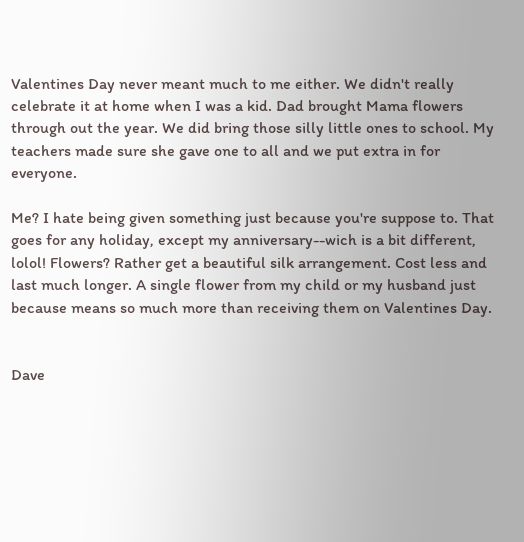Valentines Day never meant much to me either. We didn't really celebrate it at home when I was a kid. Dad brought Mama flowers through out the year. We did bring those silly little ones to school. My teachers made sure she gave one to all and we put extra in for everyone.

Me? I hate being given something just because you're suppose to. That goes for any holiday, except my anniversary--wich is a bit different, lolol! Flowers? Rather get a beautiful silk arrangement. Cost less and last much longer. A single flower from my child or my husband just because means so much more than receiving them on Valentines Day.


Dave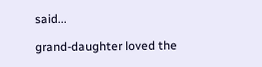said...

grand-daughter loved the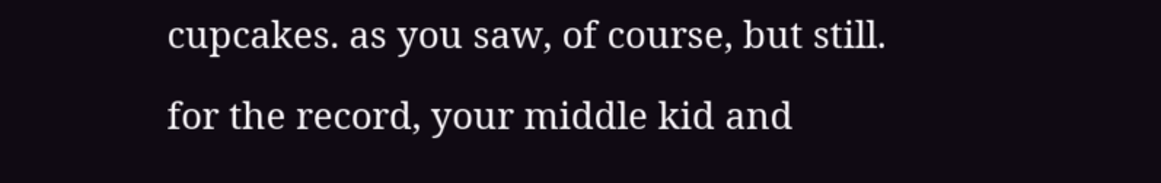cupcakes. as you saw, of course, but still.

for the record, your middle kid and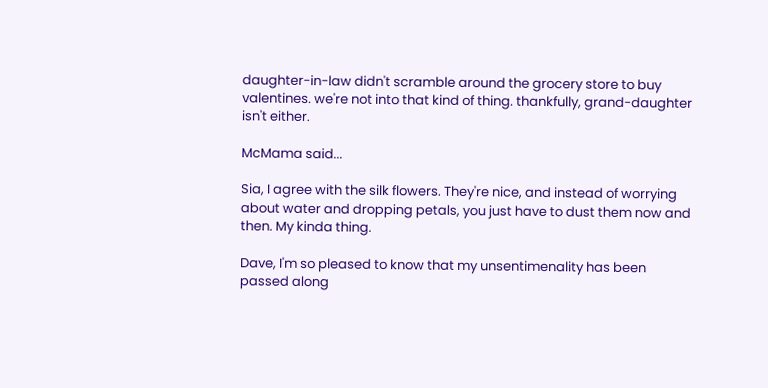daughter-in-law didn't scramble around the grocery store to buy valentines. we're not into that kind of thing. thankfully, grand-daughter isn't either.

McMama said...

Sia, I agree with the silk flowers. They're nice, and instead of worrying about water and dropping petals, you just have to dust them now and then. My kinda thing.

Dave, I'm so pleased to know that my unsentimenality has been passed along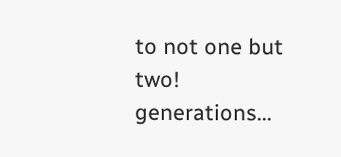to not one but two! generations...